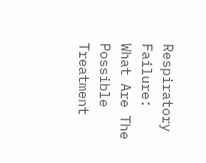Respiratory Failure: What Are The Possible Treatment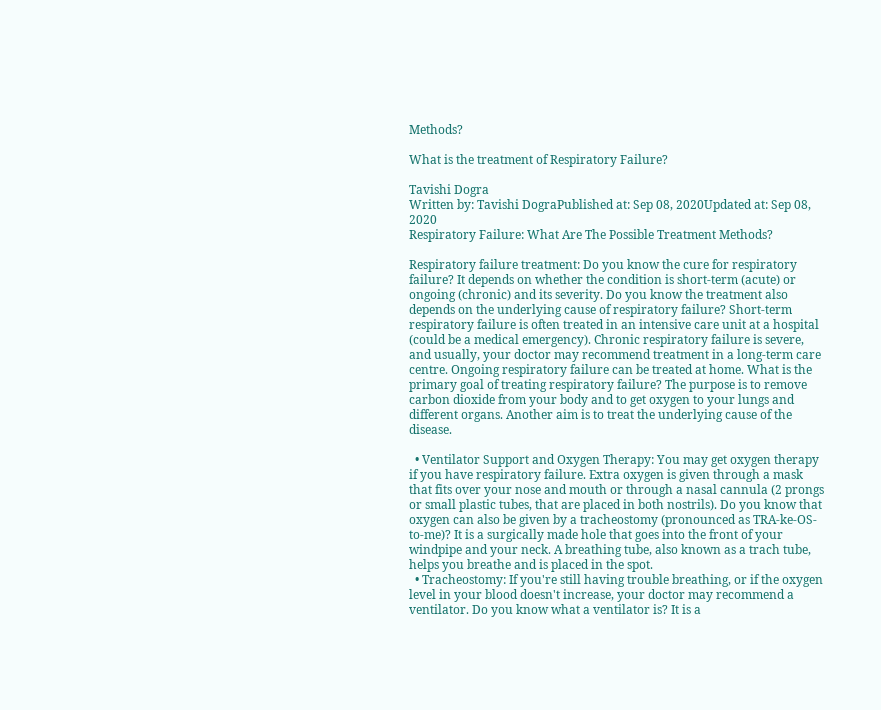Methods?

What is the treatment of Respiratory Failure?

Tavishi Dogra
Written by: Tavishi DograPublished at: Sep 08, 2020Updated at: Sep 08, 2020
Respiratory Failure: What Are The Possible Treatment Methods?

Respiratory failure treatment: Do you know the cure for respiratory failure? It depends on whether the condition is short-term (acute) or ongoing (chronic) and its severity. Do you know the treatment also depends on the underlying cause of respiratory failure? Short-term respiratory failure is often treated in an intensive care unit at a hospital (could be a medical emergency). Chronic respiratory failure is severe, and usually, your doctor may recommend treatment in a long-term care centre. Ongoing respiratory failure can be treated at home. What is the primary goal of treating respiratory failure? The purpose is to remove carbon dioxide from your body and to get oxygen to your lungs and different organs. Another aim is to treat the underlying cause of the disease.

  • Ventilator Support and Oxygen Therapy: You may get oxygen therapy if you have respiratory failure. Extra oxygen is given through a mask that fits over your nose and mouth or through a nasal cannula (2 prongs or small plastic tubes, that are placed in both nostrils). Do you know that oxygen can also be given by a tracheostomy (pronounced as TRA-ke-OS-to-me)? It is a surgically made hole that goes into the front of your windpipe and your neck. A breathing tube, also known as a trach tube, helps you breathe and is placed in the spot.
  • Tracheostomy: If you're still having trouble breathing, or if the oxygen level in your blood doesn't increase, your doctor may recommend a ventilator. Do you know what a ventilator is? It is a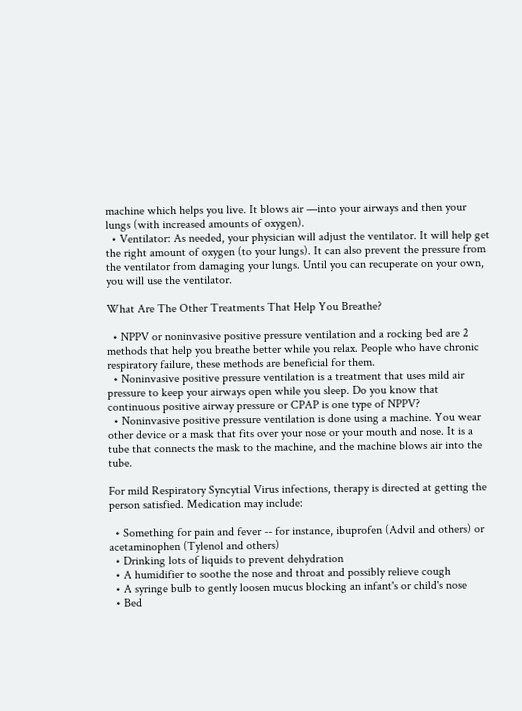machine which helps you live. It blows air —into your airways and then your lungs (with increased amounts of oxygen).
  • Ventilator: As needed, your physician will adjust the ventilator. It will help get the right amount of oxygen (to your lungs). It can also prevent the pressure from the ventilator from damaging your lungs. Until you can recuperate on your own, you will use the ventilator.

What Are The Other Treatments That Help You Breathe?

  • NPPV or noninvasive positive pressure ventilation and a rocking bed are 2 methods that help you breathe better while you relax. People who have chronic respiratory failure, these methods are beneficial for them.
  • Noninvasive positive pressure ventilation is a treatment that uses mild air pressure to keep your airways open while you sleep. Do you know that continuous positive airway pressure or CPAP is one type of NPPV?
  • Noninvasive positive pressure ventilation is done using a machine. You wear other device or a mask that fits over your nose or your mouth and nose. It is a tube that connects the mask to the machine, and the machine blows air into the tube.

For mild Respiratory Syncytial Virus infections, therapy is directed at getting the person satisfied. Medication may include:

  • Something for pain and fever -- for instance, ibuprofen (Advil and others) or acetaminophen (Tylenol and others)
  • Drinking lots of liquids to prevent dehydration
  • A humidifier to soothe the nose and throat and possibly relieve cough
  • A syringe bulb to gently loosen mucus blocking an infant's or child's nose
  • Bed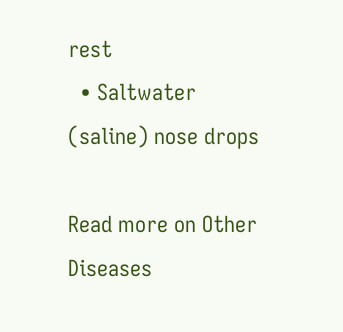rest
  • Saltwater (saline) nose drops

Read more on Other Diseases